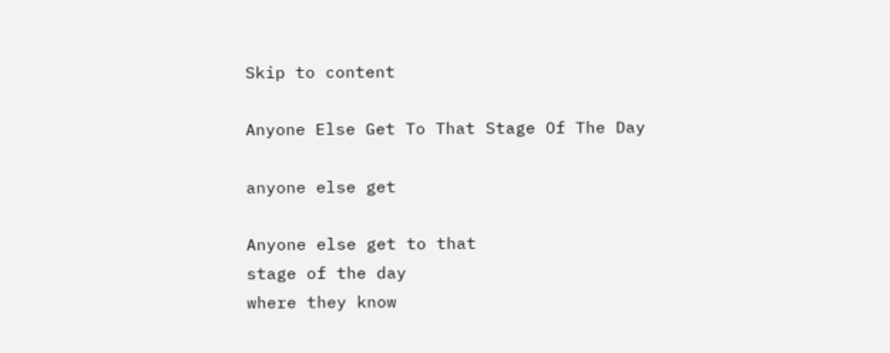Skip to content

Anyone Else Get To That Stage Of The Day

anyone else get

Anyone else get to that
stage of the day
where they know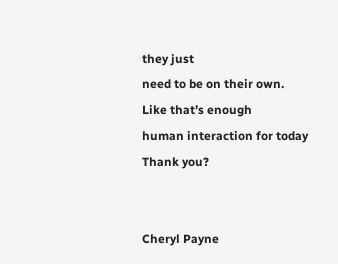they just
need to be on their own.
Like that’s enough
human interaction for today
Thank you?


Cheryl Payne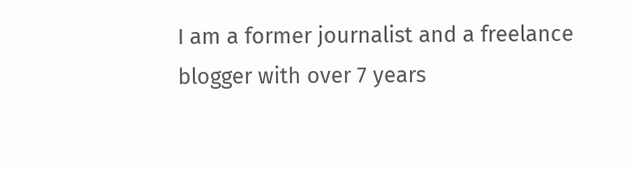I am a former journalist and a freelance blogger with over 7 years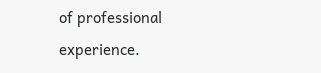of professional experience.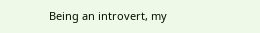Being an introvert, my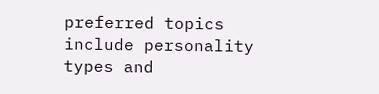preferred topics include personality types and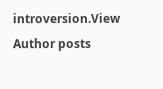introversion.View Author posts